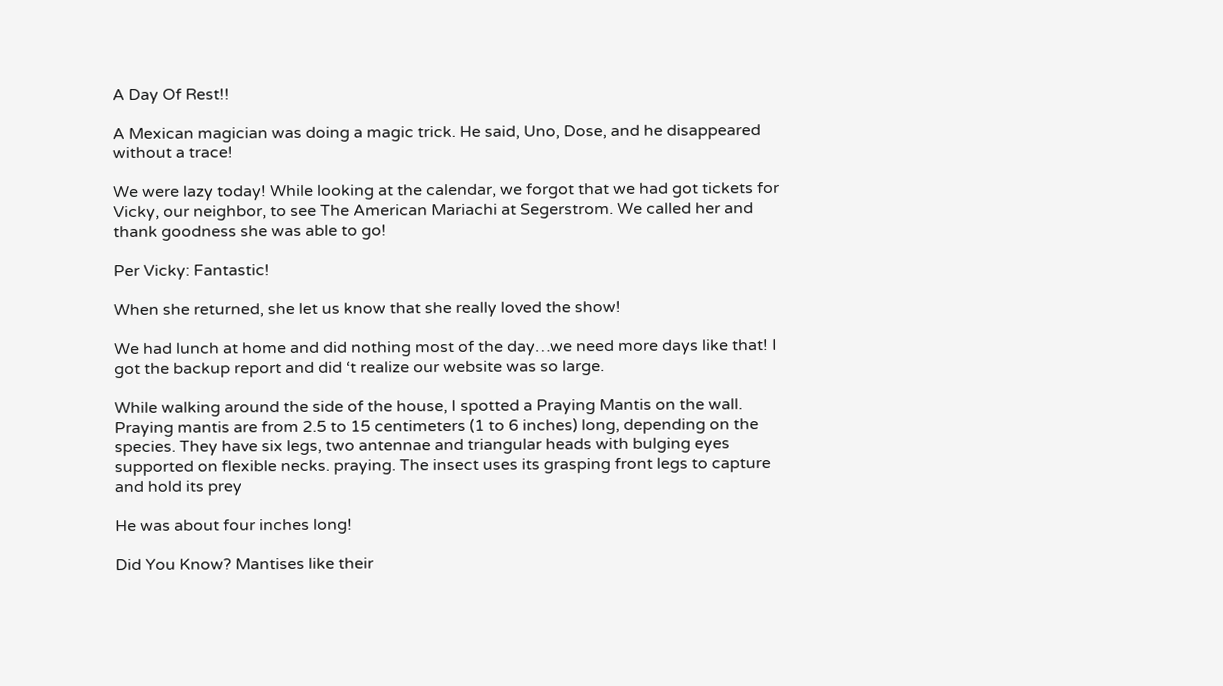A Day Of Rest!!

A Mexican magician was doing a magic trick. He said, Uno, Dose, and he disappeared without a trace!

We were lazy today! While looking at the calendar, we forgot that we had got tickets for Vicky, our neighbor, to see The American Mariachi at Segerstrom. We called her and thank goodness she was able to go!

Per Vicky: Fantastic!

When she returned, she let us know that she really loved the show!

We had lunch at home and did nothing most of the day…we need more days like that! I got the backup report and did ‘t realize our website was so large.

While walking around the side of the house, I spotted a Praying Mantis on the wall. Praying mantis are from 2.5 to 15 centimeters (1 to 6 inches) long, depending on the species. They have six legs, two antennae and triangular heads with bulging eyes supported on flexible necks. praying. The insect uses its grasping front legs to capture and hold its prey

He was about four inches long!

Did You Know? Mantises like their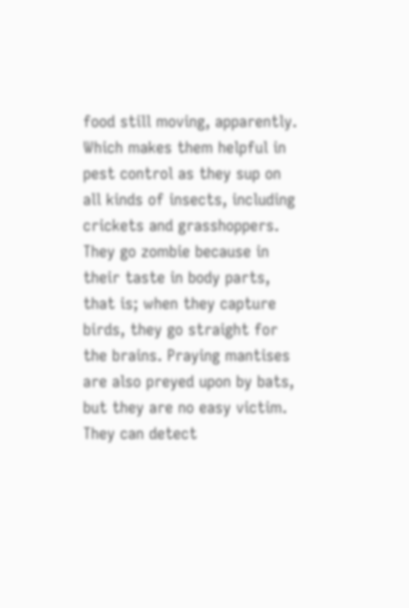food still moving, apparently. Which makes them helpful in pest control as they sup on all kinds of insects, including crickets and grasshoppers. They go zombie because in their taste in body parts, that is; when they capture birds, they go straight for the brains. Praying mantises are also preyed upon by bats, but they are no easy victim. They can detect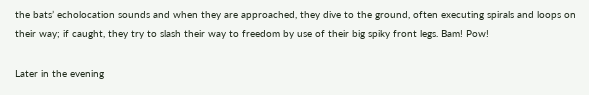the bats’ echolocation sounds and when they are approached, they dive to the ground, often executing spirals and loops on their way; if caught, they try to slash their way to freedom by use of their big spiky front legs. Bam! Pow!

Later in the evening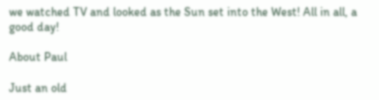we watched TV and looked as the Sun set into the West! All in all, a good day!

About Paul

Just an old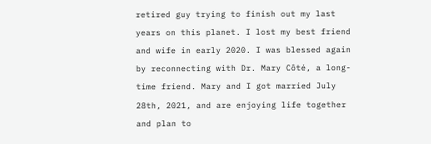retired guy trying to finish out my last years on this planet. I lost my best friend and wife in early 2020. I was blessed again by reconnecting with Dr. Mary Côté, a long-time friend. Mary and I got married July 28th, 2021, and are enjoying life together and plan to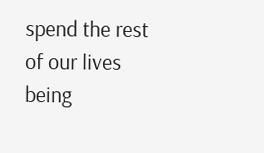spend the rest of our lives being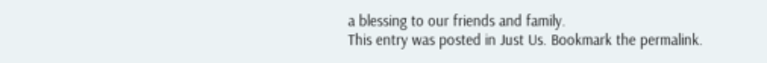a blessing to our friends and family.
This entry was posted in Just Us. Bookmark the permalink.